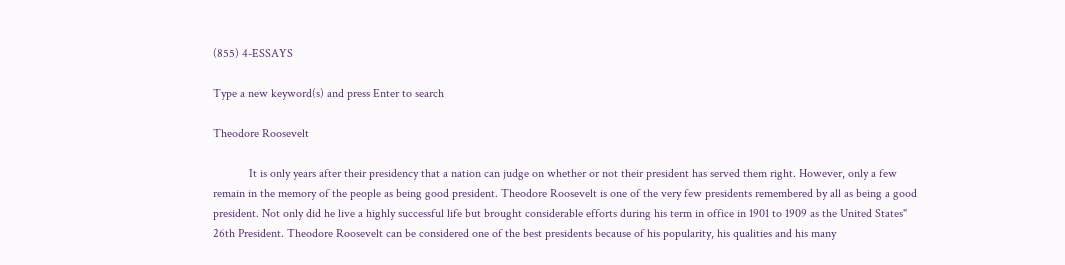(855) 4-ESSAYS

Type a new keyword(s) and press Enter to search

Theodore Roosevelt

            It is only years after their presidency that a nation can judge on whether or not their president has served them right. However, only a few remain in the memory of the people as being good president. Theodore Roosevelt is one of the very few presidents remembered by all as being a good president. Not only did he live a highly successful life but brought considerable efforts during his term in office in 1901 to 1909 as the United States" 26th President. Theodore Roosevelt can be considered one of the best presidents because of his popularity, his qualities and his many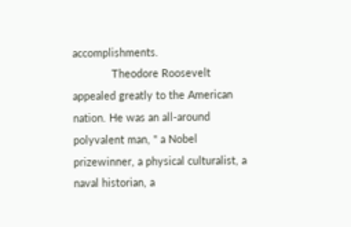accomplishments.
             Theodore Roosevelt appealed greatly to the American nation. He was an all-around polyvalent man, " a Nobel prizewinner, a physical culturalist, a naval historian, a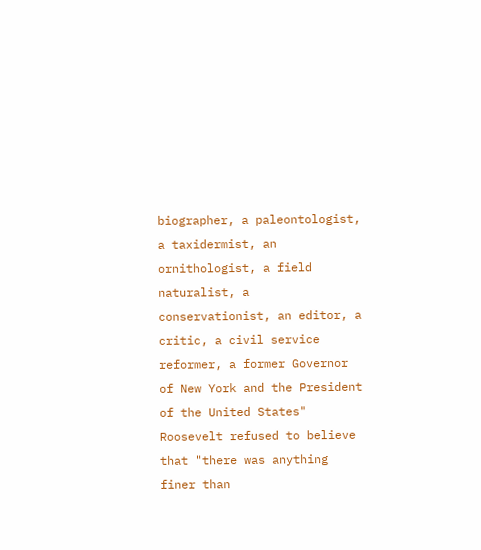biographer, a paleontologist, a taxidermist, an ornithologist, a field naturalist, a conservationist, an editor, a critic, a civil service reformer, a former Governor of New York and the President of the United States" Roosevelt refused to believe that "there was anything finer than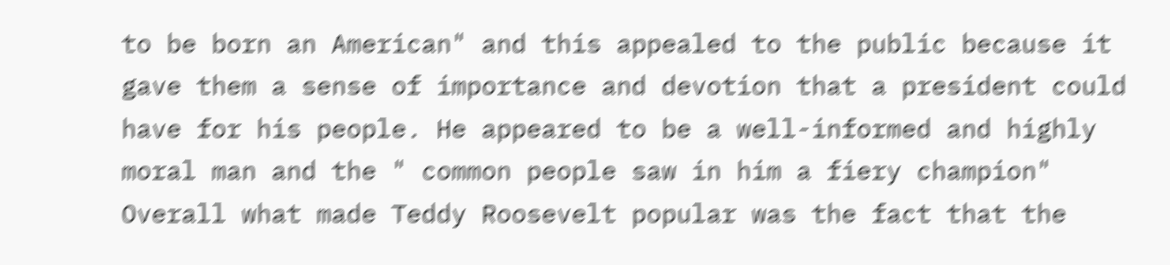to be born an American" and this appealed to the public because it gave them a sense of importance and devotion that a president could have for his people. He appeared to be a well-informed and highly moral man and the " common people saw in him a fiery champion" Overall what made Teddy Roosevelt popular was the fact that the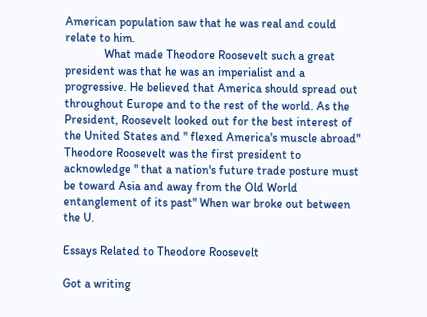American population saw that he was real and could relate to him.
             What made Theodore Roosevelt such a great president was that he was an imperialist and a progressive. He believed that America should spread out throughout Europe and to the rest of the world. As the President, Roosevelt looked out for the best interest of the United States and " flexed America's muscle abroad" Theodore Roosevelt was the first president to acknowledge " that a nation's future trade posture must be toward Asia and away from the Old World entanglement of its past" When war broke out between the U.

Essays Related to Theodore Roosevelt

Got a writing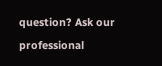question? Ask our professional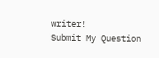writer!
Submit My Question